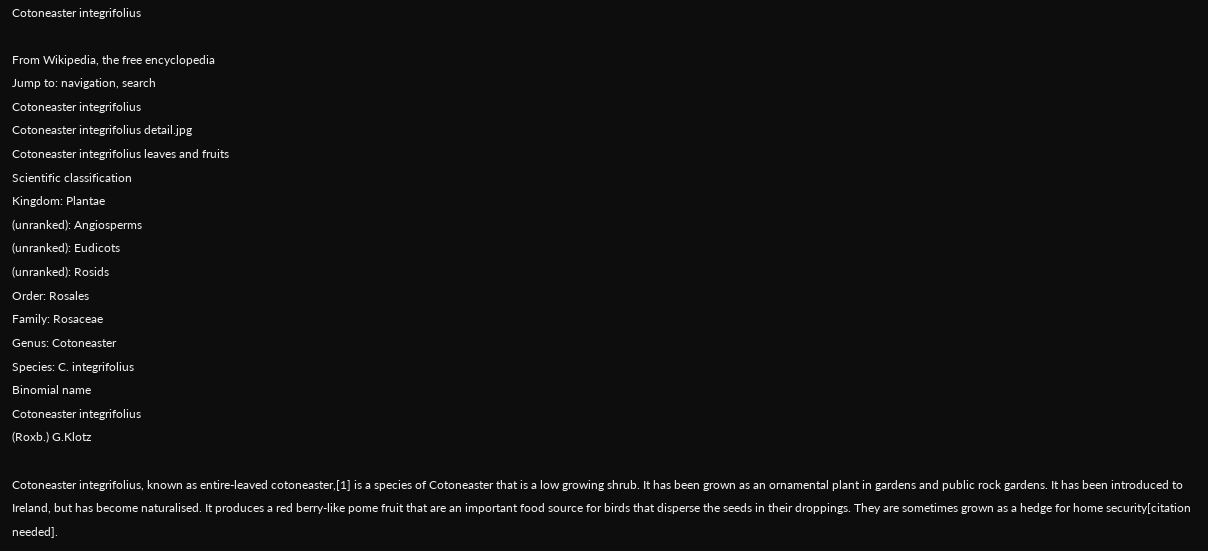Cotoneaster integrifolius

From Wikipedia, the free encyclopedia
Jump to: navigation, search
Cotoneaster integrifolius
Cotoneaster integrifolius detail.jpg
Cotoneaster integrifolius leaves and fruits
Scientific classification
Kingdom: Plantae
(unranked): Angiosperms
(unranked): Eudicots
(unranked): Rosids
Order: Rosales
Family: Rosaceae
Genus: Cotoneaster
Species: C. integrifolius
Binomial name
Cotoneaster integrifolius
(Roxb.) G.Klotz

Cotoneaster integrifolius, known as entire-leaved cotoneaster,[1] is a species of Cotoneaster that is a low growing shrub. It has been grown as an ornamental plant in gardens and public rock gardens. It has been introduced to Ireland, but has become naturalised. It produces a red berry-like pome fruit that are an important food source for birds that disperse the seeds in their droppings. They are sometimes grown as a hedge for home security[citation needed].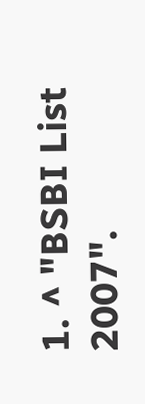1. ^ "BSBI List 2007".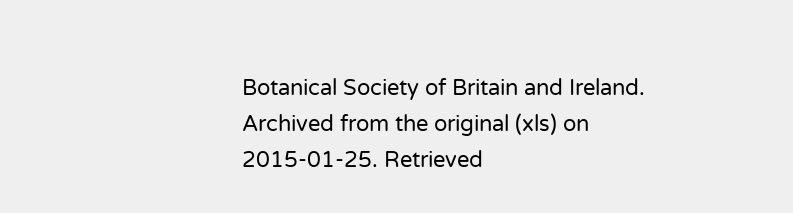Botanical Society of Britain and Ireland. Archived from the original (xls) on 2015-01-25. Retrieved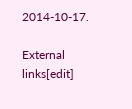2014-10-17.

External links[edit]